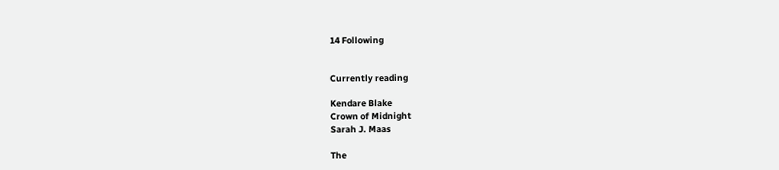14 Following


Currently reading

Kendare Blake
Crown of Midnight
Sarah J. Maas

The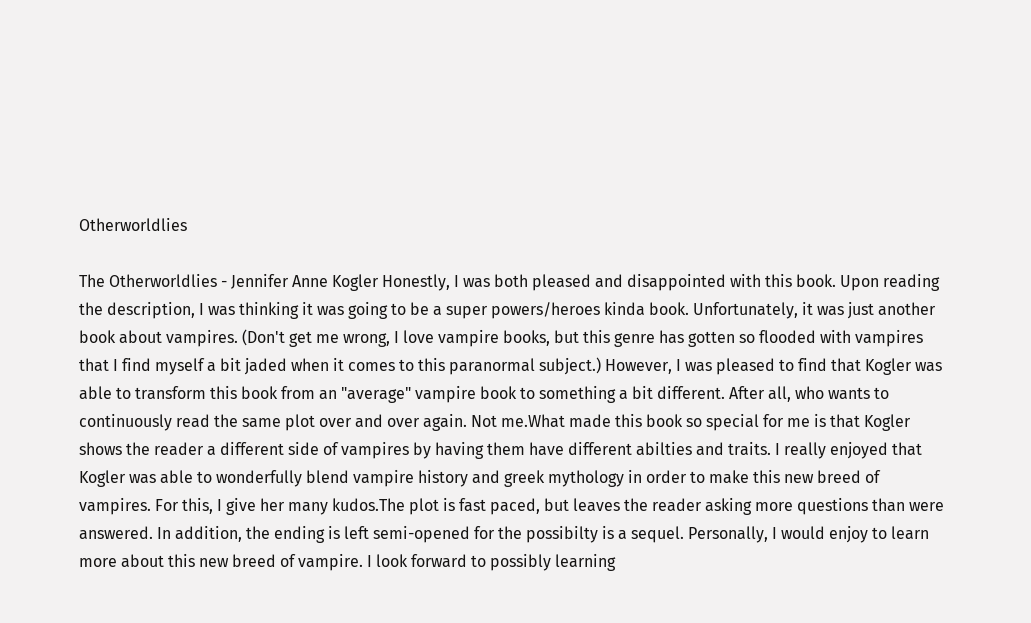Otherworldlies

The Otherworldlies - Jennifer Anne Kogler Honestly, I was both pleased and disappointed with this book. Upon reading the description, I was thinking it was going to be a super powers/heroes kinda book. Unfortunately, it was just another book about vampires. (Don't get me wrong, I love vampire books, but this genre has gotten so flooded with vampires that I find myself a bit jaded when it comes to this paranormal subject.) However, I was pleased to find that Kogler was able to transform this book from an "average" vampire book to something a bit different. After all, who wants to continuously read the same plot over and over again. Not me.What made this book so special for me is that Kogler shows the reader a different side of vampires by having them have different abilties and traits. I really enjoyed that Kogler was able to wonderfully blend vampire history and greek mythology in order to make this new breed of vampires. For this, I give her many kudos.The plot is fast paced, but leaves the reader asking more questions than were answered. In addition, the ending is left semi-opened for the possibilty is a sequel. Personally, I would enjoy to learn more about this new breed of vampire. I look forward to possibly learning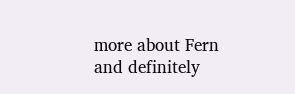more about Fern and definitely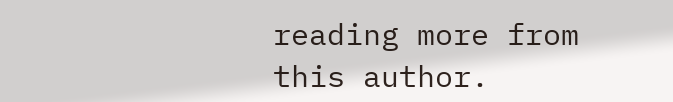reading more from this author.